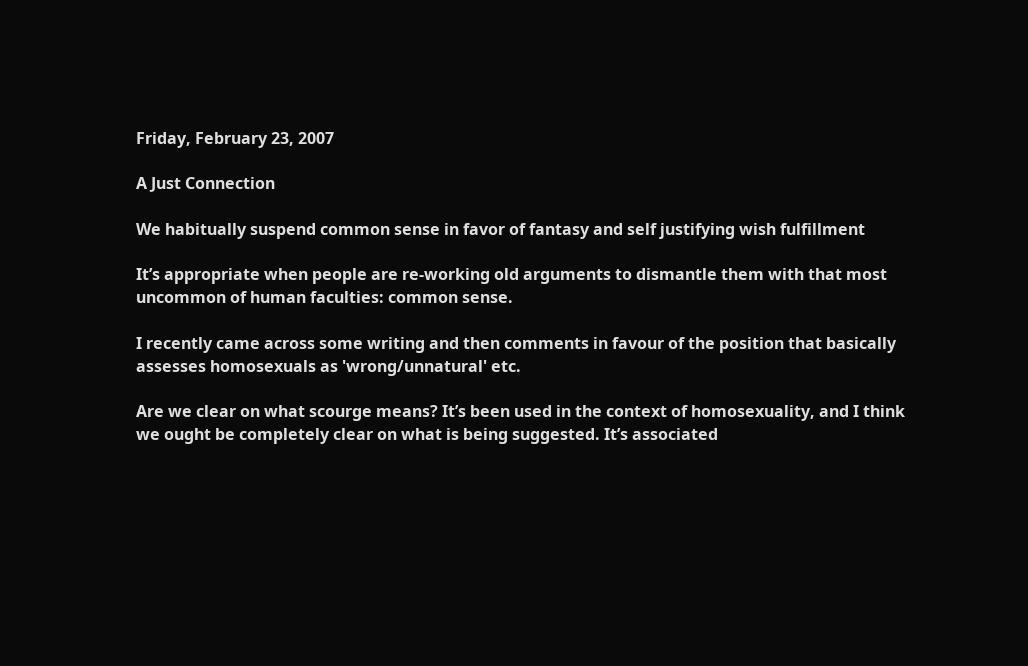Friday, February 23, 2007

A Just Connection

We habitually suspend common sense in favor of fantasy and self justifying wish fulfillment

It’s appropriate when people are re-working old arguments to dismantle them with that most uncommon of human faculties: common sense.

I recently came across some writing and then comments in favour of the position that basically assesses homosexuals as 'wrong/unnatural' etc.

Are we clear on what scourge means? It’s been used in the context of homosexuality, and I think we ought be completely clear on what is being suggested. It’s associated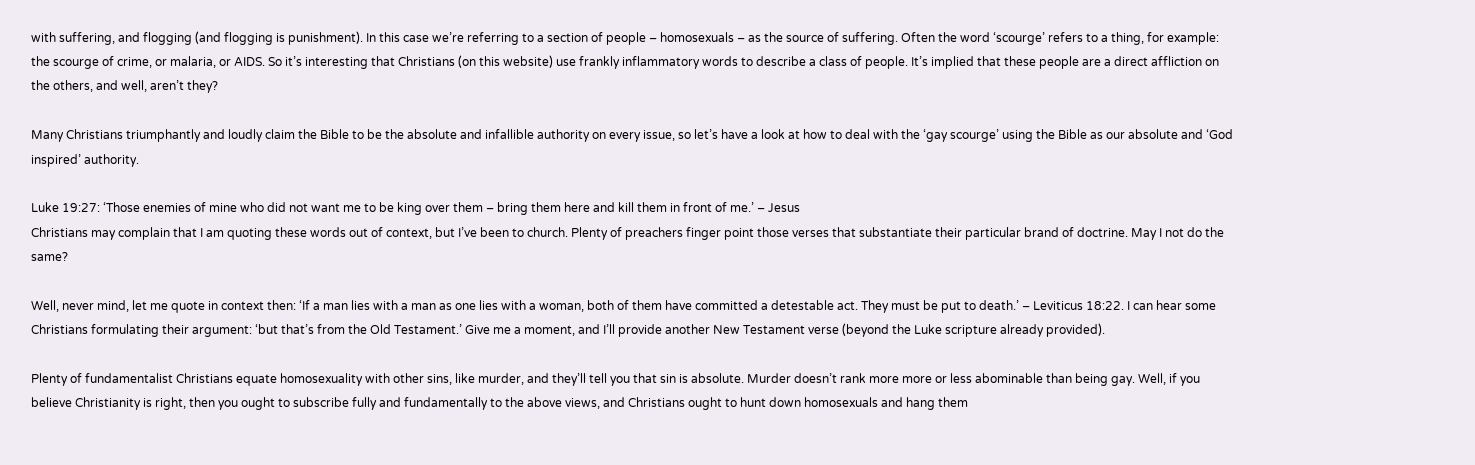with suffering, and flogging (and flogging is punishment). In this case we’re referring to a section of people – homosexuals – as the source of suffering. Often the word ‘scourge’ refers to a thing, for example: the scourge of crime, or malaria, or AIDS. So it’s interesting that Christians (on this website) use frankly inflammatory words to describe a class of people. It’s implied that these people are a direct affliction on the others, and well, aren’t they?

Many Christians triumphantly and loudly claim the Bible to be the absolute and infallible authority on every issue, so let’s have a look at how to deal with the ‘gay scourge’ using the Bible as our absolute and ‘God inspired’ authority.

Luke 19:27: ‘Those enemies of mine who did not want me to be king over them – bring them here and kill them in front of me.’ – Jesus
Christians may complain that I am quoting these words out of context, but I’ve been to church. Plenty of preachers finger point those verses that substantiate their particular brand of doctrine. May I not do the same?

Well, never mind, let me quote in context then: ‘If a man lies with a man as one lies with a woman, both of them have committed a detestable act. They must be put to death.’ – Leviticus 18:22. I can hear some Christians formulating their argument: ‘but that’s from the Old Testament.’ Give me a moment, and I’ll provide another New Testament verse (beyond the Luke scripture already provided).

Plenty of fundamentalist Christians equate homosexuality with other sins, like murder, and they’ll tell you that sin is absolute. Murder doesn’t rank more more or less abominable than being gay. Well, if you believe Christianity is right, then you ought to subscribe fully and fundamentally to the above views, and Christians ought to hunt down homosexuals and hang them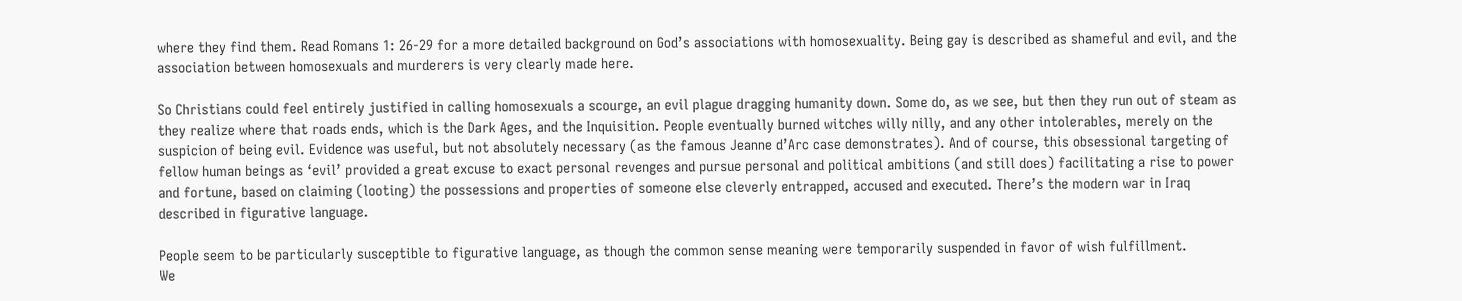where they find them. Read Romans 1: 26-29 for a more detailed background on God’s associations with homosexuality. Being gay is described as shameful and evil, and the association between homosexuals and murderers is very clearly made here.

So Christians could feel entirely justified in calling homosexuals a scourge, an evil plague dragging humanity down. Some do, as we see, but then they run out of steam as they realize where that roads ends, which is the Dark Ages, and the Inquisition. People eventually burned witches willy nilly, and any other intolerables, merely on the suspicion of being evil. Evidence was useful, but not absolutely necessary (as the famous Jeanne d’Arc case demonstrates). And of course, this obsessional targeting of fellow human beings as ‘evil’ provided a great excuse to exact personal revenges and pursue personal and political ambitions (and still does) facilitating a rise to power and fortune, based on claiming (looting) the possessions and properties of someone else cleverly entrapped, accused and executed. There’s the modern war in Iraq described in figurative language.

People seem to be particularly susceptible to figurative language, as though the common sense meaning were temporarily suspended in favor of wish fulfillment.
We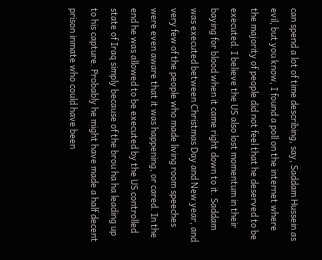can spend a lot of time describing, say, Saddam Hussein as evil, but you know, I found a poll on the internet where the majority of people did not feel that he deserved to be executed. I believe the US also lost momentum in their baying for blood when it came right down to it. Saddam was executed between Christmas Day and New year, and very few of the people who made living room speeches were even aware that it was happening, or cared. In the end he was allowed to be executed by the US controlled state of Iraq simply because of the brou ha ha leading up to his capture. Probably he might have made a half decent prison inmate who could have been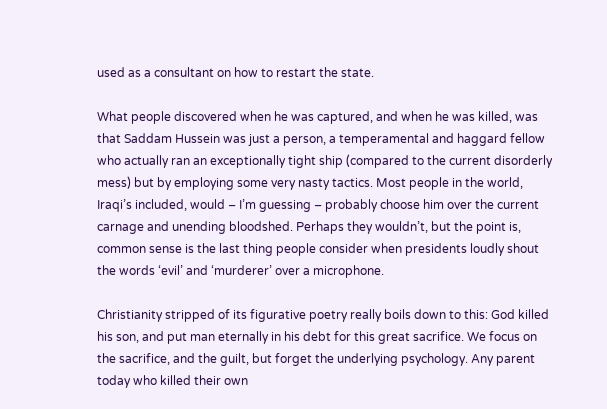used as a consultant on how to restart the state.

What people discovered when he was captured, and when he was killed, was that Saddam Hussein was just a person, a temperamental and haggard fellow who actually ran an exceptionally tight ship (compared to the current disorderly mess) but by employing some very nasty tactics. Most people in the world, Iraqi’s included, would – I’m guessing – probably choose him over the current carnage and unending bloodshed. Perhaps they wouldn’t, but the point is, common sense is the last thing people consider when presidents loudly shout the words ‘evil’ and ‘murderer’ over a microphone.

Christianity stripped of its figurative poetry really boils down to this: God killed his son, and put man eternally in his debt for this great sacrifice. We focus on the sacrifice, and the guilt, but forget the underlying psychology. Any parent today who killed their own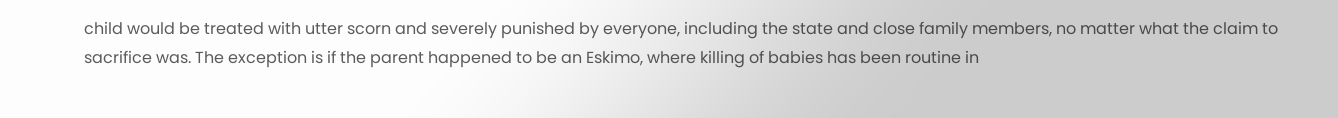child would be treated with utter scorn and severely punished by everyone, including the state and close family members, no matter what the claim to sacrifice was. The exception is if the parent happened to be an Eskimo, where killing of babies has been routine in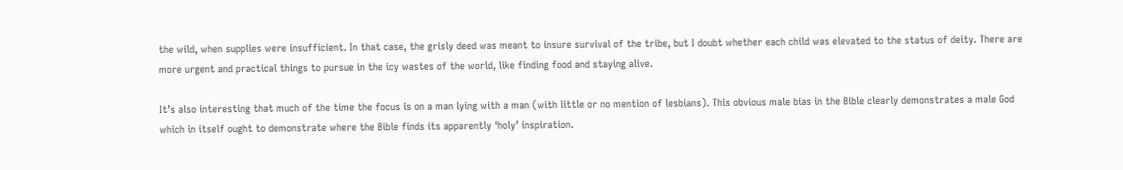the wild, when supplies were insufficient. In that case, the grisly deed was meant to insure survival of the tribe, but I doubt whether each child was elevated to the status of deity. There are more urgent and practical things to pursue in the icy wastes of the world, like finding food and staying alive.

It’s also interesting that much of the time the focus is on a man lying with a man (with little or no mention of lesbians). This obvious male bias in the Bible clearly demonstrates a male God which in itself ought to demonstrate where the Bible finds its apparently ‘holy’ inspiration.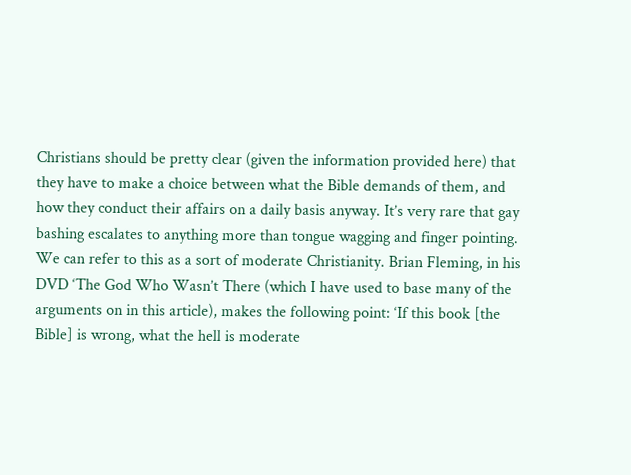Christians should be pretty clear (given the information provided here) that they have to make a choice between what the Bible demands of them, and how they conduct their affairs on a daily basis anyway. It’s very rare that gay bashing escalates to anything more than tongue wagging and finger pointing. We can refer to this as a sort of moderate Christianity. Brian Fleming, in his DVD ‘The God Who Wasn’t There (which I have used to base many of the arguments on in this article), makes the following point: ‘If this book [the Bible] is wrong, what the hell is moderate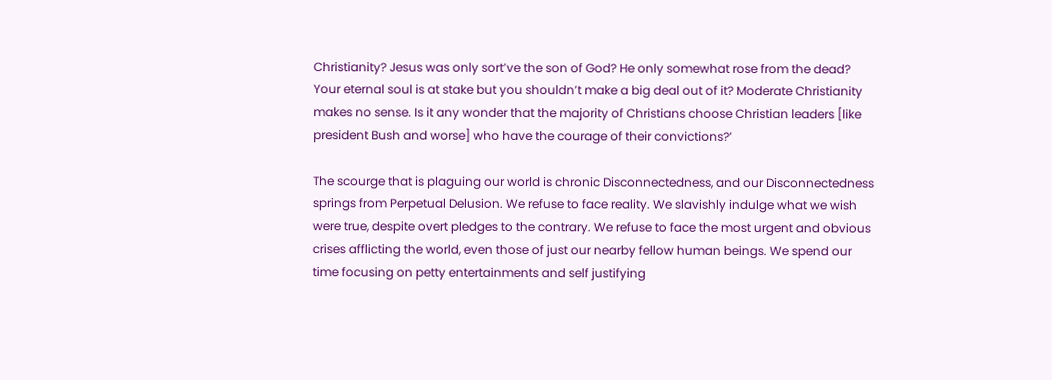Christianity? Jesus was only sort’ve the son of God? He only somewhat rose from the dead? Your eternal soul is at stake but you shouldn’t make a big deal out of it? Moderate Christianity makes no sense. Is it any wonder that the majority of Christians choose Christian leaders [like president Bush and worse] who have the courage of their convictions?’

The scourge that is plaguing our world is chronic Disconnectedness, and our Disconnectedness springs from Perpetual Delusion. We refuse to face reality. We slavishly indulge what we wish were true, despite overt pledges to the contrary. We refuse to face the most urgent and obvious crises afflicting the world, even those of just our nearby fellow human beings. We spend our time focusing on petty entertainments and self justifying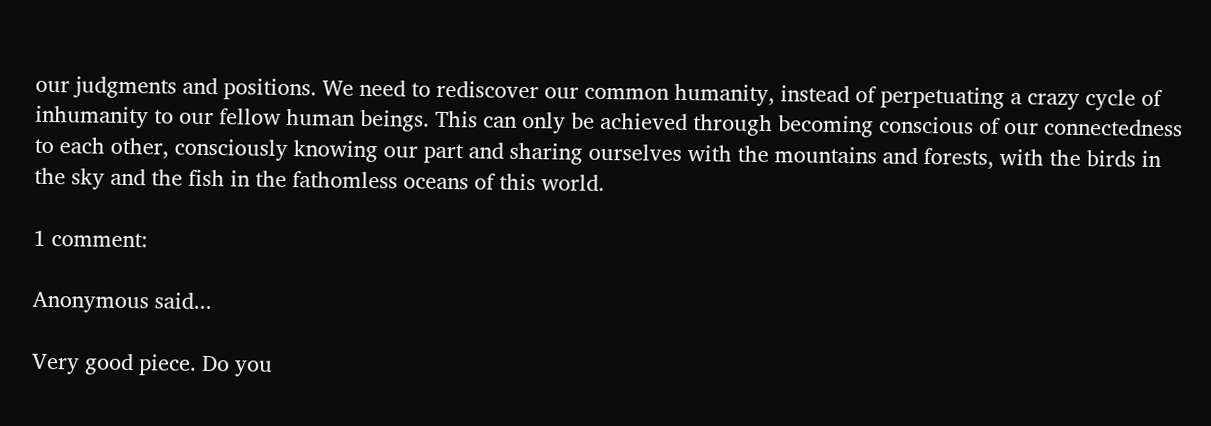our judgments and positions. We need to rediscover our common humanity, instead of perpetuating a crazy cycle of inhumanity to our fellow human beings. This can only be achieved through becoming conscious of our connectedness to each other, consciously knowing our part and sharing ourselves with the mountains and forests, with the birds in the sky and the fish in the fathomless oceans of this world.

1 comment:

Anonymous said...

Very good piece. Do you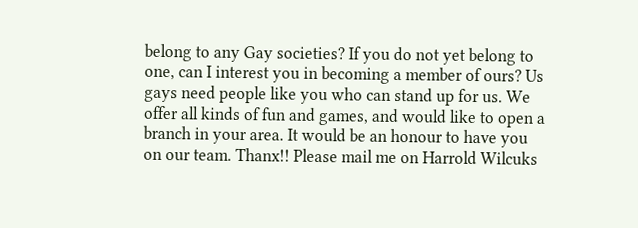belong to any Gay societies? If you do not yet belong to one, can I interest you in becoming a member of ours? Us gays need people like you who can stand up for us. We offer all kinds of fun and games, and would like to open a branch in your area. It would be an honour to have you on our team. Thanx!! Please mail me on Harrold Wilcuks